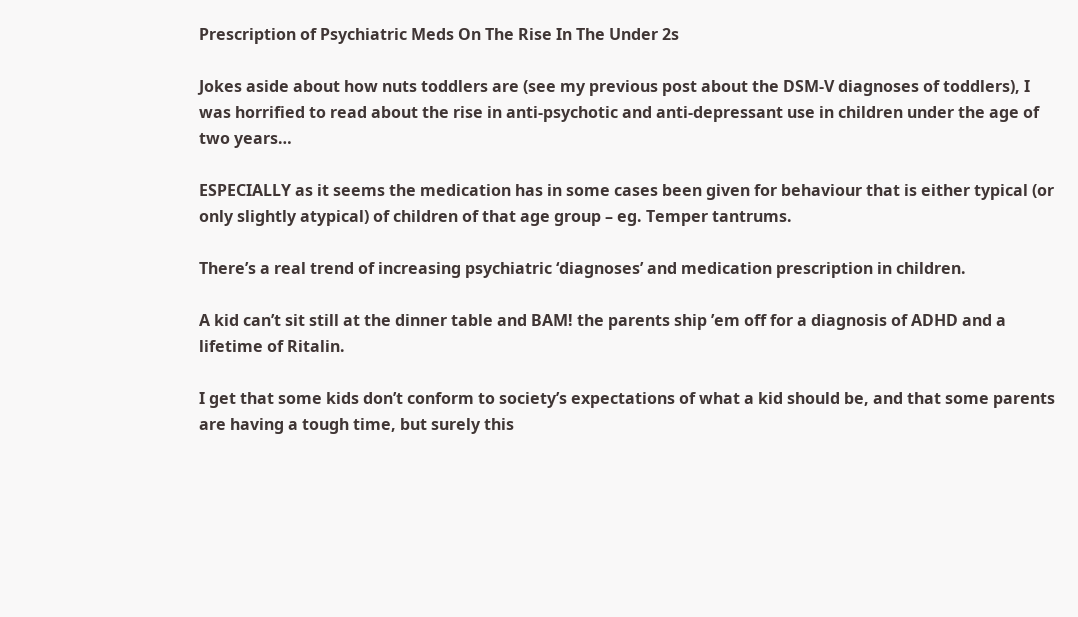Prescription of Psychiatric Meds On The Rise In The Under 2s

Jokes aside about how nuts toddlers are (see my previous post about the DSM-V diagnoses of toddlers), I was horrified to read about the rise in anti-psychotic and anti-depressant use in children under the age of two years…

ESPECIALLY as it seems the medication has in some cases been given for behaviour that is either typical (or only slightly atypical) of children of that age group – eg. Temper tantrums.

There’s a real trend of increasing psychiatric ‘diagnoses’ and medication prescription in children.

A kid can’t sit still at the dinner table and BAM! the parents ship ’em off for a diagnosis of ADHD and a lifetime of Ritalin.

I get that some kids don’t conform to society’s expectations of what a kid should be, and that some parents are having a tough time, but surely this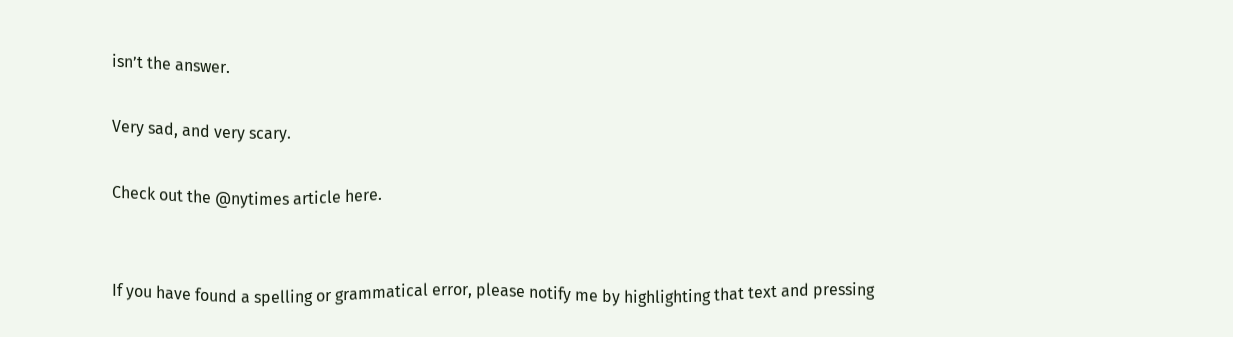isn’t the answer.

Very sad, and very scary.

Check out the @nytimes article here.


If you have found a spelling or grammatical error, please notify me by highlighting that text and pressing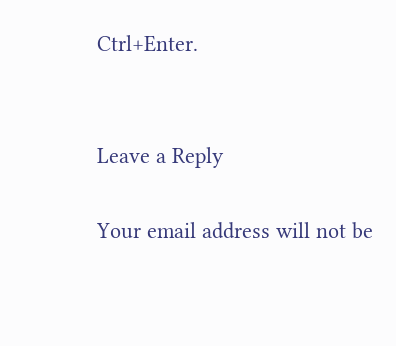Ctrl+Enter.


Leave a Reply

Your email address will not be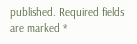published. Required fields are marked *